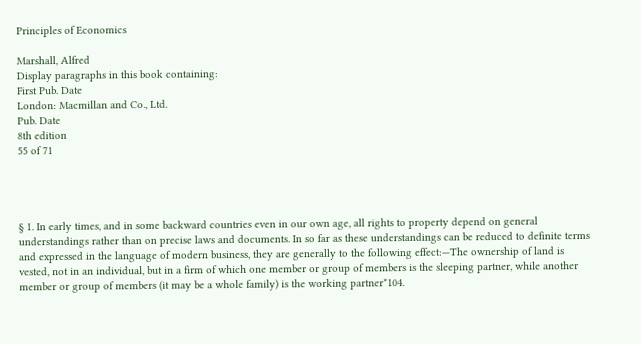Principles of Economics

Marshall, Alfred
Display paragraphs in this book containing:
First Pub. Date
London: Macmillan and Co., Ltd.
Pub. Date
8th edition
55 of 71




§ 1. In early times, and in some backward countries even in our own age, all rights to property depend on general understandings rather than on precise laws and documents. In so far as these understandings can be reduced to definite terms and expressed in the language of modern business, they are generally to the following effect:—The ownership of land is vested, not in an individual, but in a firm of which one member or group of members is the sleeping partner, while another member or group of members (it may be a whole family) is the working partner*104.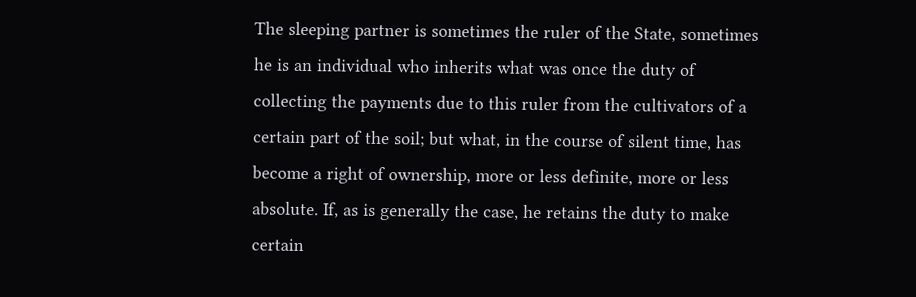The sleeping partner is sometimes the ruler of the State, sometimes he is an individual who inherits what was once the duty of collecting the payments due to this ruler from the cultivators of a certain part of the soil; but what, in the course of silent time, has become a right of ownership, more or less definite, more or less absolute. If, as is generally the case, he retains the duty to make certain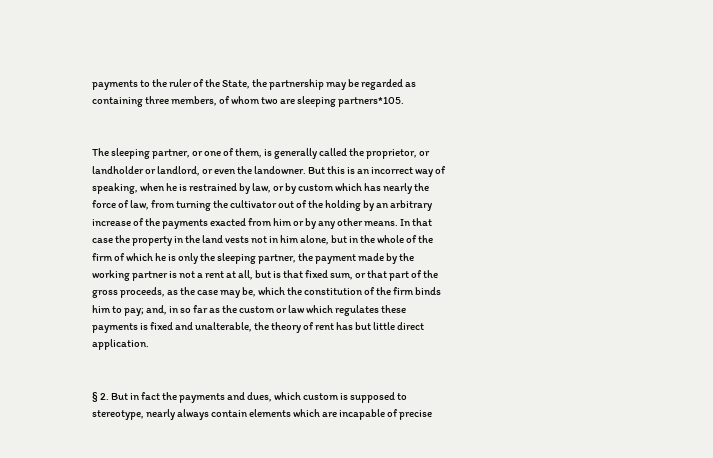payments to the ruler of the State, the partnership may be regarded as containing three members, of whom two are sleeping partners*105.


The sleeping partner, or one of them, is generally called the proprietor, or landholder or landlord, or even the landowner. But this is an incorrect way of speaking, when he is restrained by law, or by custom which has nearly the force of law, from turning the cultivator out of the holding by an arbitrary increase of the payments exacted from him or by any other means. In that case the property in the land vests not in him alone, but in the whole of the firm of which he is only the sleeping partner, the payment made by the working partner is not a rent at all, but is that fixed sum, or that part of the gross proceeds, as the case may be, which the constitution of the firm binds him to pay; and, in so far as the custom or law which regulates these payments is fixed and unalterable, the theory of rent has but little direct application.


§ 2. But in fact the payments and dues, which custom is supposed to stereotype, nearly always contain elements which are incapable of precise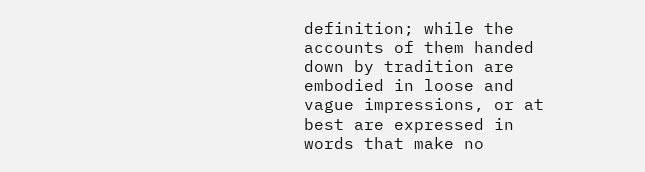definition; while the accounts of them handed down by tradition are embodied in loose and vague impressions, or at best are expressed in words that make no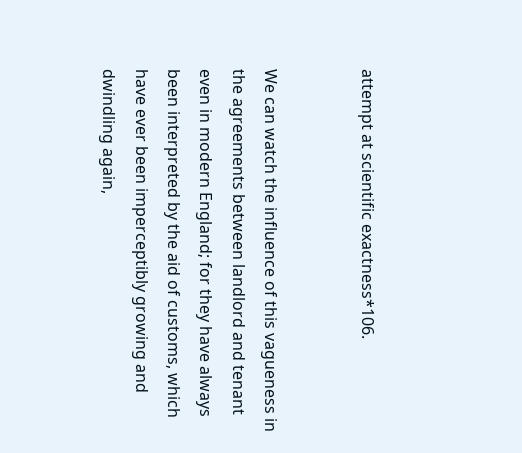attempt at scientific exactness*106.


We can watch the influence of this vagueness in the agreements between landlord and tenant even in modern England; for they have always been interpreted by the aid of customs, which have ever been imperceptibly growing and dwindling again,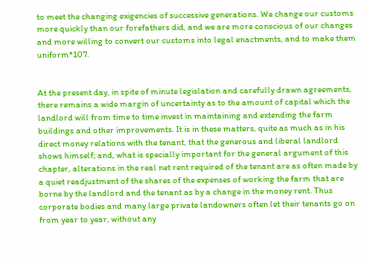to meet the changing exigencies of successive generations. We change our customs more quickly than our forefathers did, and we are more conscious of our changes and more willing to convert our customs into legal enactments, and to make them uniform*107.


At the present day, in spite of minute legislation and carefully drawn agreements, there remains a wide margin of uncertainty as to the amount of capital which the landlord will from time to time invest in maintaining and extending the farm buildings and other improvements. It is in these matters, quite as much as in his direct money relations with the tenant, that the generous and liberal landlord shows himself; and, what is specially important for the general argument of this chapter, alterations in the real net rent required of the tenant are as often made by a quiet readjustment of the shares of the expenses of working the farm that are borne by the landlord and the tenant as by a change in the money rent. Thus corporate bodies and many large private landowners often let their tenants go on from year to year, without any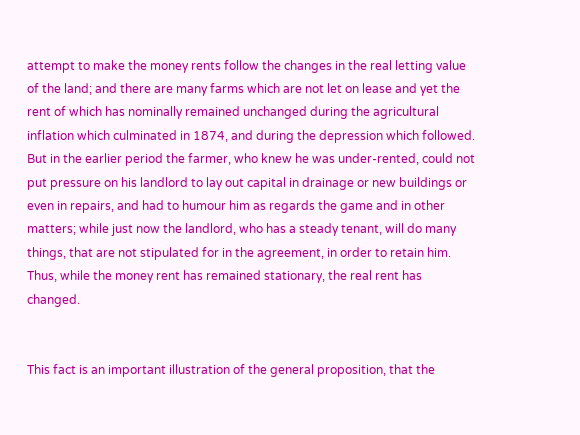attempt to make the money rents follow the changes in the real letting value of the land; and there are many farms which are not let on lease and yet the rent of which has nominally remained unchanged during the agricultural inflation which culminated in 1874, and during the depression which followed. But in the earlier period the farmer, who knew he was under-rented, could not put pressure on his landlord to lay out capital in drainage or new buildings or even in repairs, and had to humour him as regards the game and in other matters; while just now the landlord, who has a steady tenant, will do many things, that are not stipulated for in the agreement, in order to retain him. Thus, while the money rent has remained stationary, the real rent has changed.


This fact is an important illustration of the general proposition, that the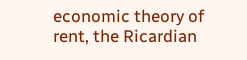economic theory of rent, the Ricardian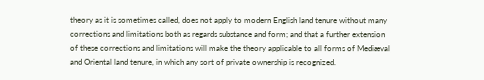theory as it is sometimes called, does not apply to modern English land tenure without many corrections and limitations both as regards substance and form; and that a further extension of these corrections and limitations will make the theory applicable to all forms of Mediæval and Oriental land tenure, in which any sort of private ownership is recognized.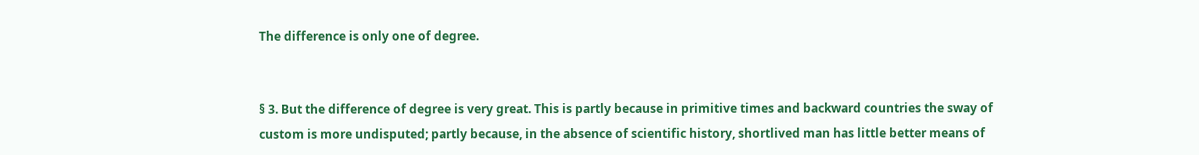The difference is only one of degree.


§ 3. But the difference of degree is very great. This is partly because in primitive times and backward countries the sway of custom is more undisputed; partly because, in the absence of scientific history, shortlived man has little better means of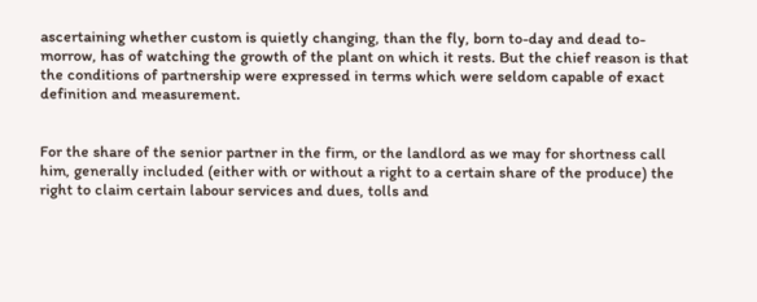ascertaining whether custom is quietly changing, than the fly, born to-day and dead to-morrow, has of watching the growth of the plant on which it rests. But the chief reason is that the conditions of partnership were expressed in terms which were seldom capable of exact definition and measurement.


For the share of the senior partner in the firm, or the landlord as we may for shortness call him, generally included (either with or without a right to a certain share of the produce) the right to claim certain labour services and dues, tolls and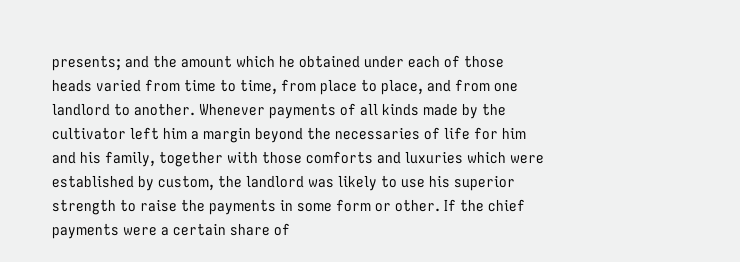presents; and the amount which he obtained under each of those heads varied from time to time, from place to place, and from one landlord to another. Whenever payments of all kinds made by the cultivator left him a margin beyond the necessaries of life for him and his family, together with those comforts and luxuries which were established by custom, the landlord was likely to use his superior strength to raise the payments in some form or other. If the chief payments were a certain share of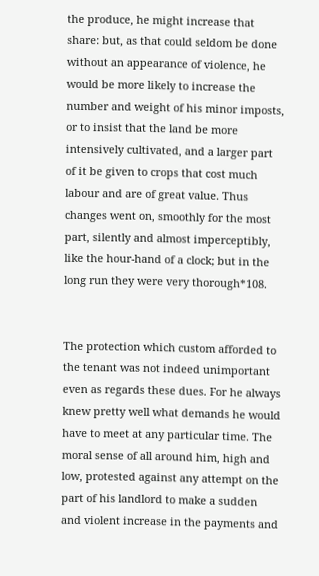the produce, he might increase that share: but, as that could seldom be done without an appearance of violence, he would be more likely to increase the number and weight of his minor imposts, or to insist that the land be more intensively cultivated, and a larger part of it be given to crops that cost much labour and are of great value. Thus changes went on, smoothly for the most part, silently and almost imperceptibly, like the hour-hand of a clock; but in the long run they were very thorough*108.


The protection which custom afforded to the tenant was not indeed unimportant even as regards these dues. For he always knew pretty well what demands he would have to meet at any particular time. The moral sense of all around him, high and low, protested against any attempt on the part of his landlord to make a sudden and violent increase in the payments and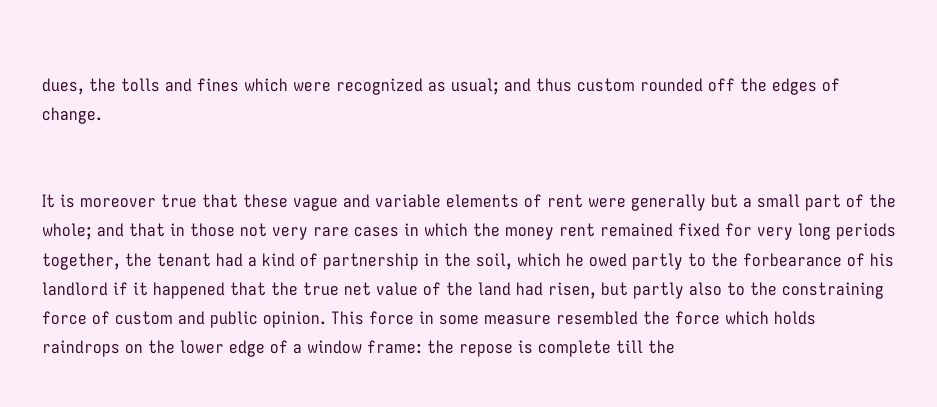dues, the tolls and fines which were recognized as usual; and thus custom rounded off the edges of change.


It is moreover true that these vague and variable elements of rent were generally but a small part of the whole; and that in those not very rare cases in which the money rent remained fixed for very long periods together, the tenant had a kind of partnership in the soil, which he owed partly to the forbearance of his landlord if it happened that the true net value of the land had risen, but partly also to the constraining force of custom and public opinion. This force in some measure resembled the force which holds raindrops on the lower edge of a window frame: the repose is complete till the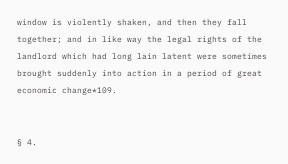window is violently shaken, and then they fall together; and in like way the legal rights of the landlord which had long lain latent were sometimes brought suddenly into action in a period of great economic change*109.


§ 4.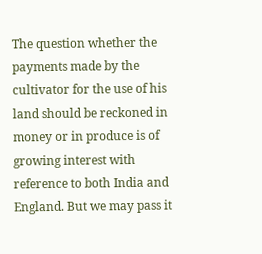The question whether the payments made by the cultivator for the use of his land should be reckoned in money or in produce is of growing interest with reference to both India and England. But we may pass it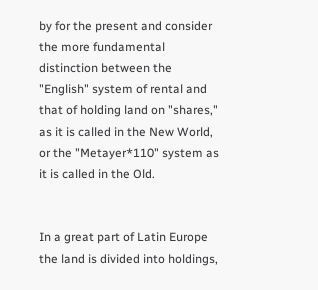by for the present and consider the more fundamental distinction between the "English" system of rental and that of holding land on "shares," as it is called in the New World, or the "Metayer*110" system as it is called in the Old.


In a great part of Latin Europe the land is divided into holdings,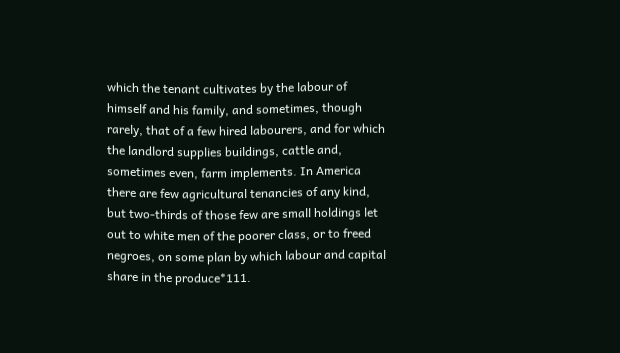which the tenant cultivates by the labour of himself and his family, and sometimes, though rarely, that of a few hired labourers, and for which the landlord supplies buildings, cattle and, sometimes even, farm implements. In America there are few agricultural tenancies of any kind, but two-thirds of those few are small holdings let out to white men of the poorer class, or to freed negroes, on some plan by which labour and capital share in the produce*111.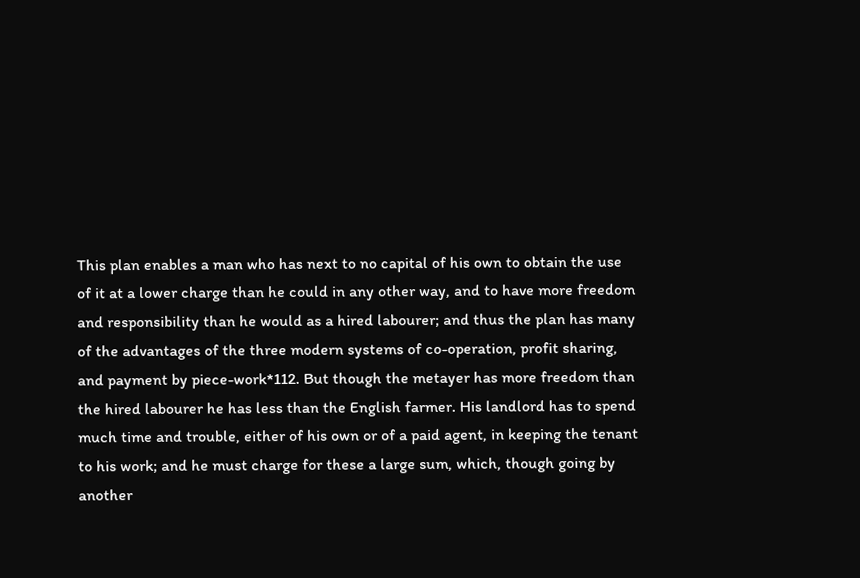This plan enables a man who has next to no capital of his own to obtain the use of it at a lower charge than he could in any other way, and to have more freedom and responsibility than he would as a hired labourer; and thus the plan has many of the advantages of the three modern systems of co-operation, profit sharing, and payment by piece-work*112. But though the metayer has more freedom than the hired labourer he has less than the English farmer. His landlord has to spend much time and trouble, either of his own or of a paid agent, in keeping the tenant to his work; and he must charge for these a large sum, which, though going by another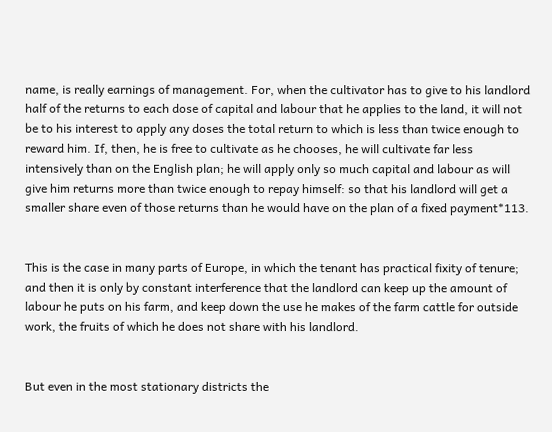name, is really earnings of management. For, when the cultivator has to give to his landlord half of the returns to each dose of capital and labour that he applies to the land, it will not be to his interest to apply any doses the total return to which is less than twice enough to reward him. If, then, he is free to cultivate as he chooses, he will cultivate far less intensively than on the English plan; he will apply only so much capital and labour as will give him returns more than twice enough to repay himself: so that his landlord will get a smaller share even of those returns than he would have on the plan of a fixed payment*113.


This is the case in many parts of Europe, in which the tenant has practical fixity of tenure; and then it is only by constant interference that the landlord can keep up the amount of labour he puts on his farm, and keep down the use he makes of the farm cattle for outside work, the fruits of which he does not share with his landlord.


But even in the most stationary districts the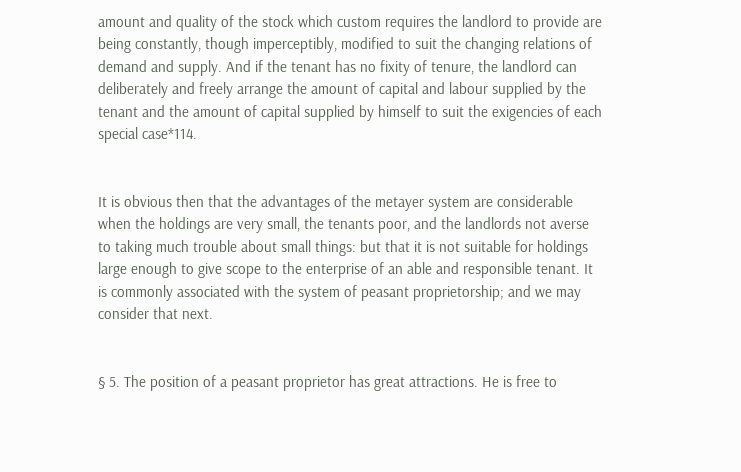amount and quality of the stock which custom requires the landlord to provide are being constantly, though imperceptibly, modified to suit the changing relations of demand and supply. And if the tenant has no fixity of tenure, the landlord can deliberately and freely arrange the amount of capital and labour supplied by the tenant and the amount of capital supplied by himself to suit the exigencies of each special case*114.


It is obvious then that the advantages of the metayer system are considerable when the holdings are very small, the tenants poor, and the landlords not averse to taking much trouble about small things: but that it is not suitable for holdings large enough to give scope to the enterprise of an able and responsible tenant. It is commonly associated with the system of peasant proprietorship; and we may consider that next.


§ 5. The position of a peasant proprietor has great attractions. He is free to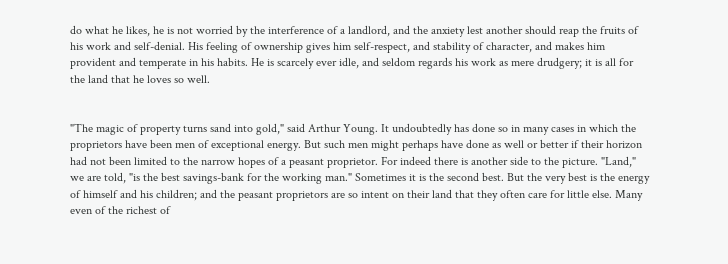do what he likes, he is not worried by the interference of a landlord, and the anxiety lest another should reap the fruits of his work and self-denial. His feeling of ownership gives him self-respect, and stability of character, and makes him provident and temperate in his habits. He is scarcely ever idle, and seldom regards his work as mere drudgery; it is all for the land that he loves so well.


"The magic of property turns sand into gold," said Arthur Young. It undoubtedly has done so in many cases in which the proprietors have been men of exceptional energy. But such men might perhaps have done as well or better if their horizon had not been limited to the narrow hopes of a peasant proprietor. For indeed there is another side to the picture. "Land," we are told, "is the best savings-bank for the working man." Sometimes it is the second best. But the very best is the energy of himself and his children; and the peasant proprietors are so intent on their land that they often care for little else. Many even of the richest of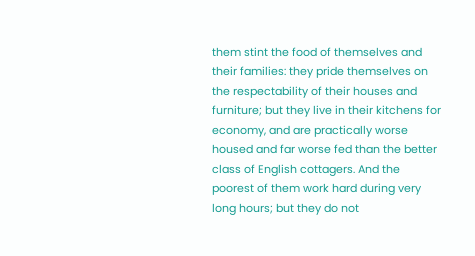them stint the food of themselves and their families: they pride themselves on the respectability of their houses and furniture; but they live in their kitchens for economy, and are practically worse housed and far worse fed than the better class of English cottagers. And the poorest of them work hard during very long hours; but they do not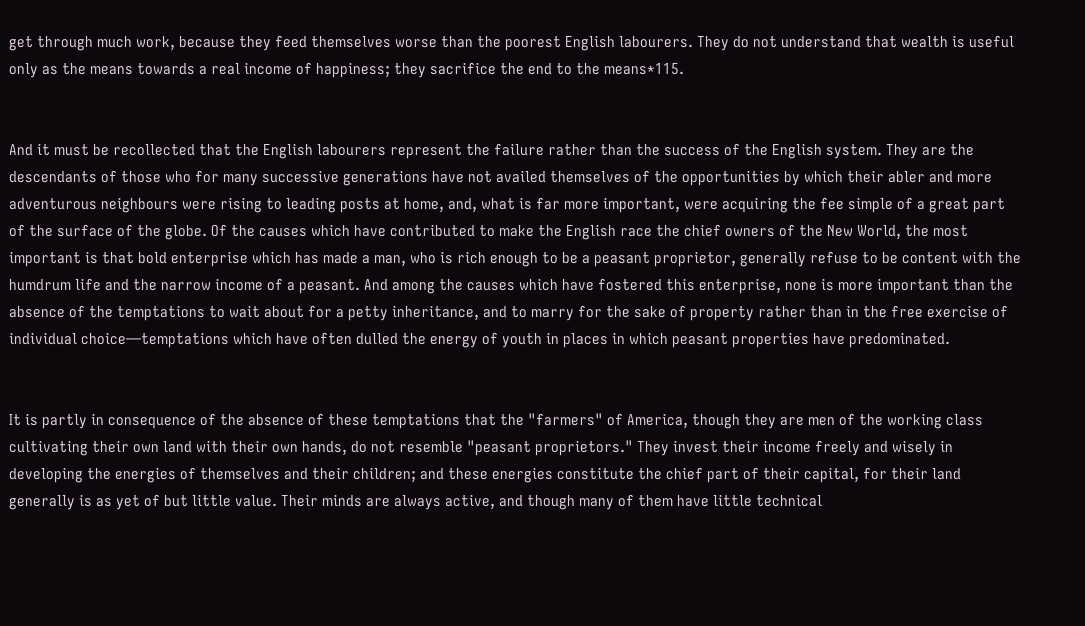get through much work, because they feed themselves worse than the poorest English labourers. They do not understand that wealth is useful only as the means towards a real income of happiness; they sacrifice the end to the means*115.


And it must be recollected that the English labourers represent the failure rather than the success of the English system. They are the descendants of those who for many successive generations have not availed themselves of the opportunities by which their abler and more adventurous neighbours were rising to leading posts at home, and, what is far more important, were acquiring the fee simple of a great part of the surface of the globe. Of the causes which have contributed to make the English race the chief owners of the New World, the most important is that bold enterprise which has made a man, who is rich enough to be a peasant proprietor, generally refuse to be content with the humdrum life and the narrow income of a peasant. And among the causes which have fostered this enterprise, none is more important than the absence of the temptations to wait about for a petty inheritance, and to marry for the sake of property rather than in the free exercise of individual choice—temptations which have often dulled the energy of youth in places in which peasant properties have predominated.


It is partly in consequence of the absence of these temptations that the "farmers" of America, though they are men of the working class cultivating their own land with their own hands, do not resemble "peasant proprietors." They invest their income freely and wisely in developing the energies of themselves and their children; and these energies constitute the chief part of their capital, for their land generally is as yet of but little value. Their minds are always active, and though many of them have little technical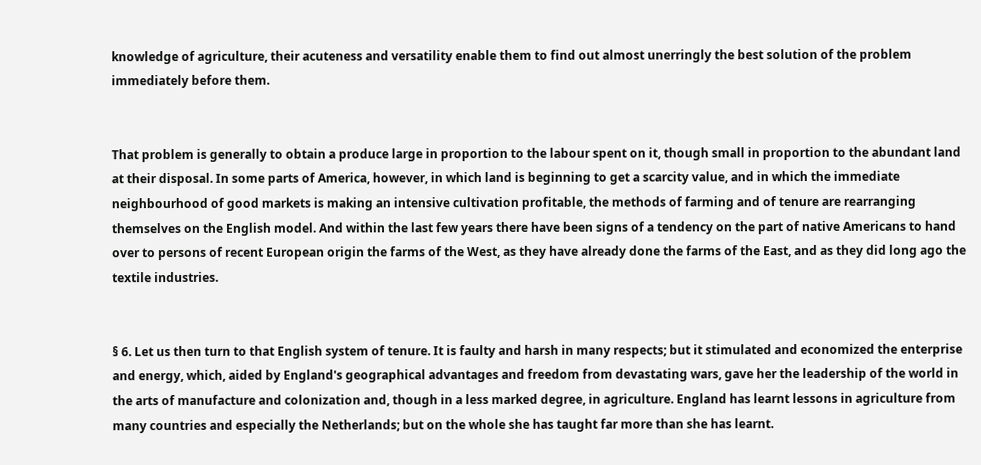knowledge of agriculture, their acuteness and versatility enable them to find out almost unerringly the best solution of the problem immediately before them.


That problem is generally to obtain a produce large in proportion to the labour spent on it, though small in proportion to the abundant land at their disposal. In some parts of America, however, in which land is beginning to get a scarcity value, and in which the immediate neighbourhood of good markets is making an intensive cultivation profitable, the methods of farming and of tenure are rearranging themselves on the English model. And within the last few years there have been signs of a tendency on the part of native Americans to hand over to persons of recent European origin the farms of the West, as they have already done the farms of the East, and as they did long ago the textile industries.


§ 6. Let us then turn to that English system of tenure. It is faulty and harsh in many respects; but it stimulated and economized the enterprise and energy, which, aided by England's geographical advantages and freedom from devastating wars, gave her the leadership of the world in the arts of manufacture and colonization and, though in a less marked degree, in agriculture. England has learnt lessons in agriculture from many countries and especially the Netherlands; but on the whole she has taught far more than she has learnt.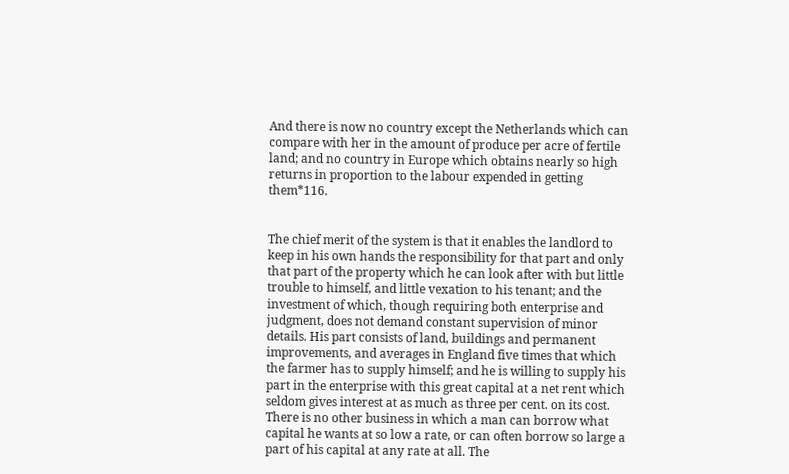And there is now no country except the Netherlands which can compare with her in the amount of produce per acre of fertile land; and no country in Europe which obtains nearly so high returns in proportion to the labour expended in getting them*116.


The chief merit of the system is that it enables the landlord to keep in his own hands the responsibility for that part and only that part of the property which he can look after with but little trouble to himself, and little vexation to his tenant; and the investment of which, though requiring both enterprise and judgment, does not demand constant supervision of minor details. His part consists of land, buildings and permanent improvements, and averages in England five times that which the farmer has to supply himself; and he is willing to supply his part in the enterprise with this great capital at a net rent which seldom gives interest at as much as three per cent. on its cost. There is no other business in which a man can borrow what capital he wants at so low a rate, or can often borrow so large a part of his capital at any rate at all. The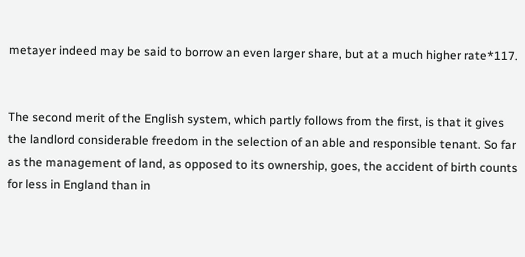metayer indeed may be said to borrow an even larger share, but at a much higher rate*117.


The second merit of the English system, which partly follows from the first, is that it gives the landlord considerable freedom in the selection of an able and responsible tenant. So far as the management of land, as opposed to its ownership, goes, the accident of birth counts for less in England than in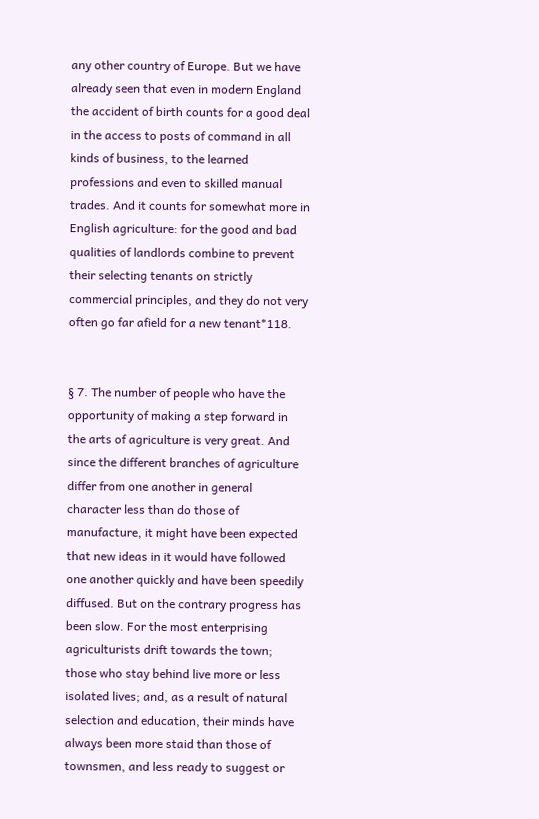any other country of Europe. But we have already seen that even in modern England the accident of birth counts for a good deal in the access to posts of command in all kinds of business, to the learned professions and even to skilled manual trades. And it counts for somewhat more in English agriculture: for the good and bad qualities of landlords combine to prevent their selecting tenants on strictly commercial principles, and they do not very often go far afield for a new tenant*118.


§ 7. The number of people who have the opportunity of making a step forward in the arts of agriculture is very great. And since the different branches of agriculture differ from one another in general character less than do those of manufacture, it might have been expected that new ideas in it would have followed one another quickly and have been speedily diffused. But on the contrary progress has been slow. For the most enterprising agriculturists drift towards the town; those who stay behind live more or less isolated lives; and, as a result of natural selection and education, their minds have always been more staid than those of townsmen, and less ready to suggest or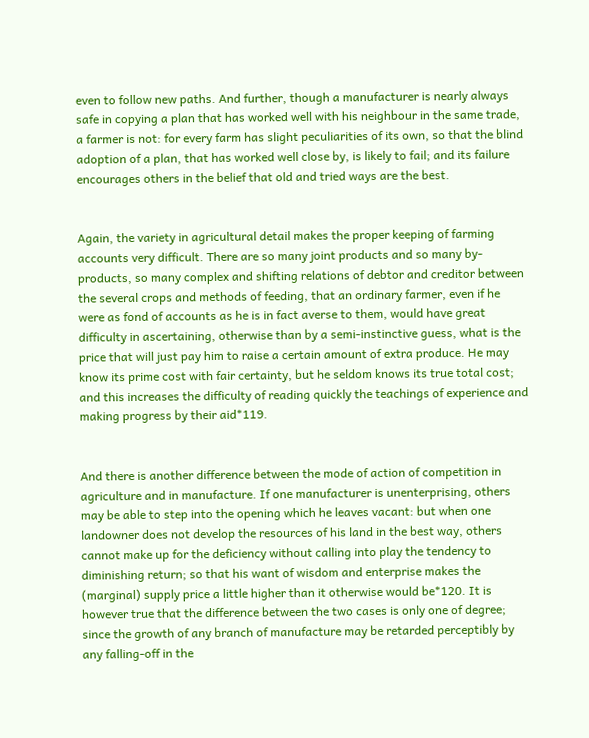even to follow new paths. And further, though a manufacturer is nearly always safe in copying a plan that has worked well with his neighbour in the same trade, a farmer is not: for every farm has slight peculiarities of its own, so that the blind adoption of a plan, that has worked well close by, is likely to fail; and its failure encourages others in the belief that old and tried ways are the best.


Again, the variety in agricultural detail makes the proper keeping of farming accounts very difficult. There are so many joint products and so many by-products, so many complex and shifting relations of debtor and creditor between the several crops and methods of feeding, that an ordinary farmer, even if he were as fond of accounts as he is in fact averse to them, would have great difficulty in ascertaining, otherwise than by a semi-instinctive guess, what is the price that will just pay him to raise a certain amount of extra produce. He may know its prime cost with fair certainty, but he seldom knows its true total cost; and this increases the difficulty of reading quickly the teachings of experience and making progress by their aid*119.


And there is another difference between the mode of action of competition in agriculture and in manufacture. If one manufacturer is unenterprising, others may be able to step into the opening which he leaves vacant: but when one landowner does not develop the resources of his land in the best way, others cannot make up for the deficiency without calling into play the tendency to diminishing return; so that his want of wisdom and enterprise makes the (marginal) supply price a little higher than it otherwise would be*120. It is however true that the difference between the two cases is only one of degree; since the growth of any branch of manufacture may be retarded perceptibly by any falling-off in the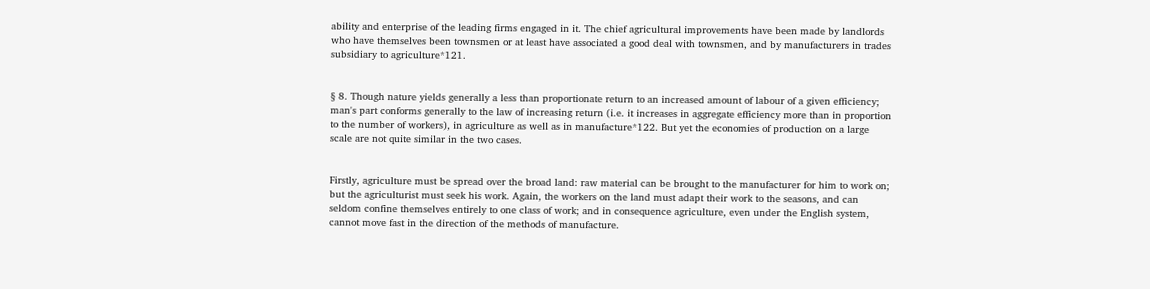ability and enterprise of the leading firms engaged in it. The chief agricultural improvements have been made by landlords who have themselves been townsmen or at least have associated a good deal with townsmen, and by manufacturers in trades subsidiary to agriculture*121.


§ 8. Though nature yields generally a less than proportionate return to an increased amount of labour of a given efficiency; man's part conforms generally to the law of increasing return (i.e. it increases in aggregate efficiency more than in proportion to the number of workers), in agriculture as well as in manufacture*122. But yet the economies of production on a large scale are not quite similar in the two cases.


Firstly, agriculture must be spread over the broad land: raw material can be brought to the manufacturer for him to work on; but the agriculturist must seek his work. Again, the workers on the land must adapt their work to the seasons, and can seldom confine themselves entirely to one class of work; and in consequence agriculture, even under the English system, cannot move fast in the direction of the methods of manufacture.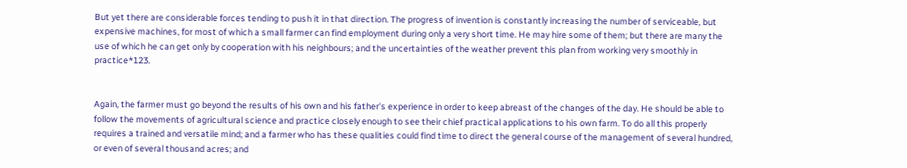But yet there are considerable forces tending to push it in that direction. The progress of invention is constantly increasing the number of serviceable, but expensive machines, for most of which a small farmer can find employment during only a very short time. He may hire some of them; but there are many the use of which he can get only by cooperation with his neighbours; and the uncertainties of the weather prevent this plan from working very smoothly in practice*123.


Again, the farmer must go beyond the results of his own and his father's experience in order to keep abreast of the changes of the day. He should be able to follow the movements of agricultural science and practice closely enough to see their chief practical applications to his own farm. To do all this properly requires a trained and versatile mind; and a farmer who has these qualities could find time to direct the general course of the management of several hundred, or even of several thousand acres; and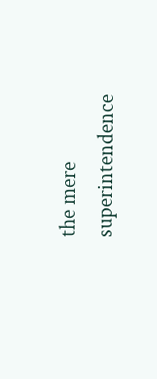the mere superintendence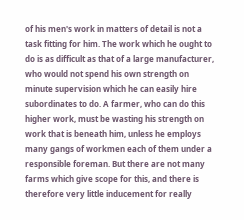of his men's work in matters of detail is not a task fitting for him. The work which he ought to do is as difficult as that of a large manufacturer, who would not spend his own strength on minute supervision which he can easily hire subordinates to do. A farmer, who can do this higher work, must be wasting his strength on work that is beneath him, unless he employs many gangs of workmen each of them under a responsible foreman. But there are not many farms which give scope for this, and there is therefore very little inducement for really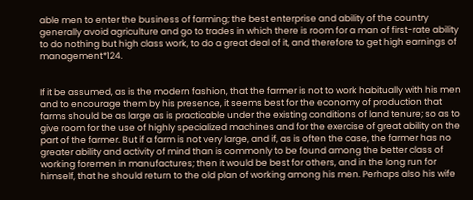able men to enter the business of farming; the best enterprise and ability of the country generally avoid agriculture and go to trades in which there is room for a man of first-rate ability to do nothing but high class work, to do a great deal of it, and therefore to get high earnings of management*124.


If it be assumed, as is the modern fashion, that the farmer is not to work habitually with his men and to encourage them by his presence, it seems best for the economy of production that farms should be as large as is practicable under the existing conditions of land tenure; so as to give room for the use of highly specialized machines and for the exercise of great ability on the part of the farmer. But if a farm is not very large, and if, as is often the case, the farmer has no greater ability and activity of mind than is commonly to be found among the better class of working foremen in manufactures; then it would be best for others, and in the long run for himself, that he should return to the old plan of working among his men. Perhaps also his wife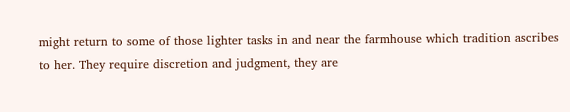might return to some of those lighter tasks in and near the farmhouse which tradition ascribes to her. They require discretion and judgment, they are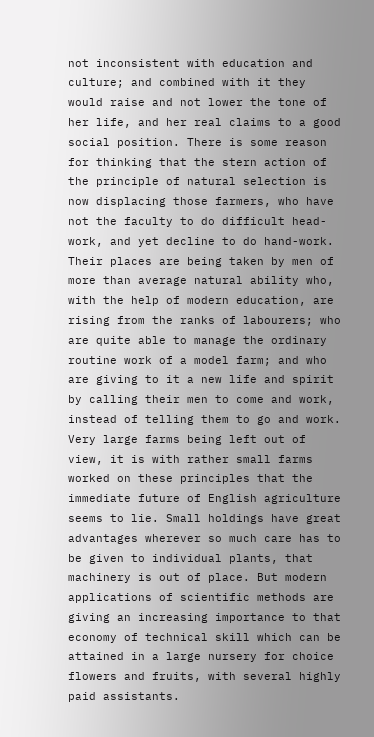not inconsistent with education and culture; and combined with it they would raise and not lower the tone of her life, and her real claims to a good social position. There is some reason for thinking that the stern action of the principle of natural selection is now displacing those farmers, who have not the faculty to do difficult head-work, and yet decline to do hand-work. Their places are being taken by men of more than average natural ability who, with the help of modern education, are rising from the ranks of labourers; who are quite able to manage the ordinary routine work of a model farm; and who are giving to it a new life and spirit by calling their men to come and work, instead of telling them to go and work. Very large farms being left out of view, it is with rather small farms worked on these principles that the immediate future of English agriculture seems to lie. Small holdings have great advantages wherever so much care has to be given to individual plants, that machinery is out of place. But modern applications of scientific methods are giving an increasing importance to that economy of technical skill which can be attained in a large nursery for choice flowers and fruits, with several highly paid assistants.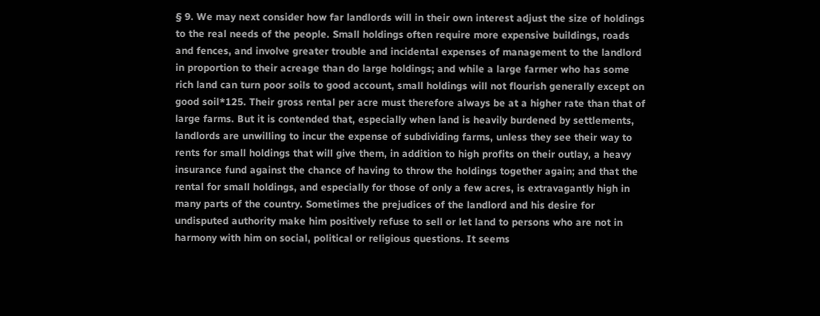§ 9. We may next consider how far landlords will in their own interest adjust the size of holdings to the real needs of the people. Small holdings often require more expensive buildings, roads and fences, and involve greater trouble and incidental expenses of management to the landlord in proportion to their acreage than do large holdings; and while a large farmer who has some rich land can turn poor soils to good account, small holdings will not flourish generally except on good soil*125. Their gross rental per acre must therefore always be at a higher rate than that of large farms. But it is contended that, especially when land is heavily burdened by settlements, landlords are unwilling to incur the expense of subdividing farms, unless they see their way to rents for small holdings that will give them, in addition to high profits on their outlay, a heavy insurance fund against the chance of having to throw the holdings together again; and that the rental for small holdings, and especially for those of only a few acres, is extravagantly high in many parts of the country. Sometimes the prejudices of the landlord and his desire for undisputed authority make him positively refuse to sell or let land to persons who are not in harmony with him on social, political or religious questions. It seems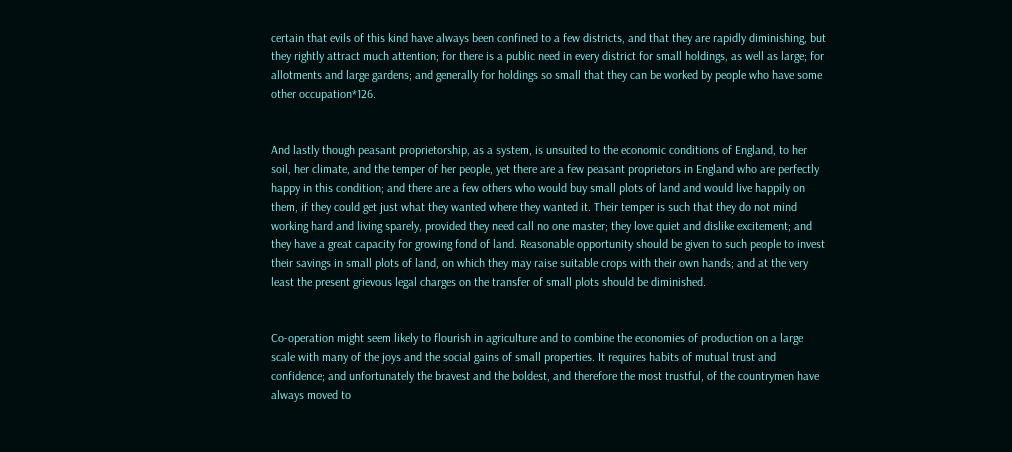certain that evils of this kind have always been confined to a few districts, and that they are rapidly diminishing, but they rightly attract much attention; for there is a public need in every district for small holdings, as well as large; for allotments and large gardens; and generally for holdings so small that they can be worked by people who have some other occupation*126.


And lastly though peasant proprietorship, as a system, is unsuited to the economic conditions of England, to her soil, her climate, and the temper of her people, yet there are a few peasant proprietors in England who are perfectly happy in this condition; and there are a few others who would buy small plots of land and would live happily on them, if they could get just what they wanted where they wanted it. Their temper is such that they do not mind working hard and living sparely, provided they need call no one master; they love quiet and dislike excitement; and they have a great capacity for growing fond of land. Reasonable opportunity should be given to such people to invest their savings in small plots of land, on which they may raise suitable crops with their own hands; and at the very least the present grievous legal charges on the transfer of small plots should be diminished.


Co-operation might seem likely to flourish in agriculture and to combine the economies of production on a large scale with many of the joys and the social gains of small properties. It requires habits of mutual trust and confidence; and unfortunately the bravest and the boldest, and therefore the most trustful, of the countrymen have always moved to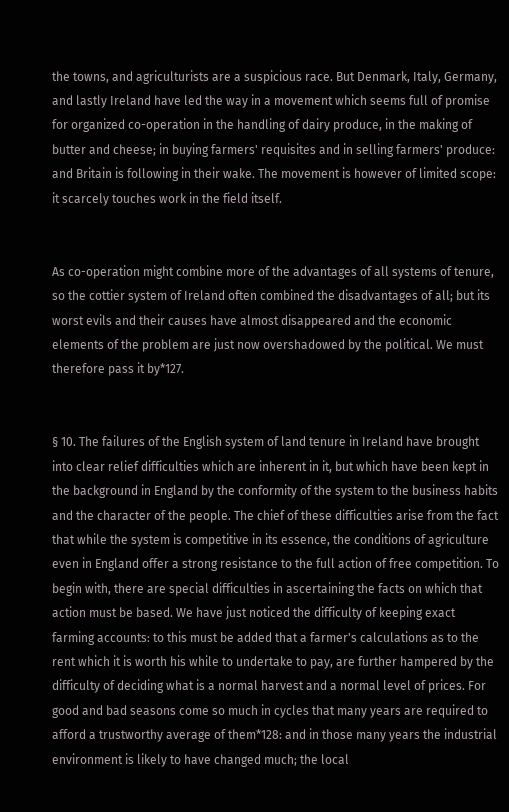the towns, and agriculturists are a suspicious race. But Denmark, Italy, Germany, and lastly Ireland have led the way in a movement which seems full of promise for organized co-operation in the handling of dairy produce, in the making of butter and cheese; in buying farmers' requisites and in selling farmers' produce: and Britain is following in their wake. The movement is however of limited scope: it scarcely touches work in the field itself.


As co-operation might combine more of the advantages of all systems of tenure, so the cottier system of Ireland often combined the disadvantages of all; but its worst evils and their causes have almost disappeared and the economic elements of the problem are just now overshadowed by the political. We must therefore pass it by*127.


§ 10. The failures of the English system of land tenure in Ireland have brought into clear relief difficulties which are inherent in it, but which have been kept in the background in England by the conformity of the system to the business habits and the character of the people. The chief of these difficulties arise from the fact that while the system is competitive in its essence, the conditions of agriculture even in England offer a strong resistance to the full action of free competition. To begin with, there are special difficulties in ascertaining the facts on which that action must be based. We have just noticed the difficulty of keeping exact farming accounts: to this must be added that a farmer's calculations as to the rent which it is worth his while to undertake to pay, are further hampered by the difficulty of deciding what is a normal harvest and a normal level of prices. For good and bad seasons come so much in cycles that many years are required to afford a trustworthy average of them*128: and in those many years the industrial environment is likely to have changed much; the local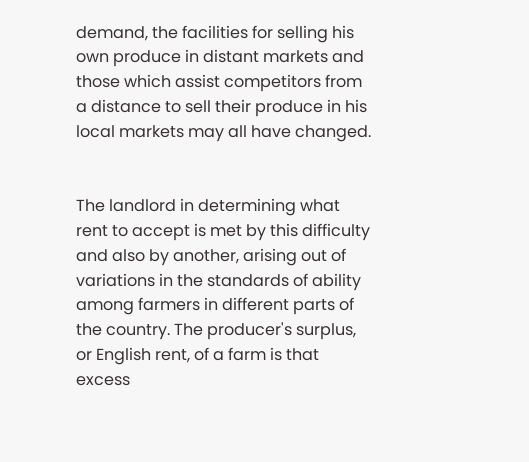demand, the facilities for selling his own produce in distant markets and those which assist competitors from a distance to sell their produce in his local markets may all have changed.


The landlord in determining what rent to accept is met by this difficulty and also by another, arising out of variations in the standards of ability among farmers in different parts of the country. The producer's surplus, or English rent, of a farm is that excess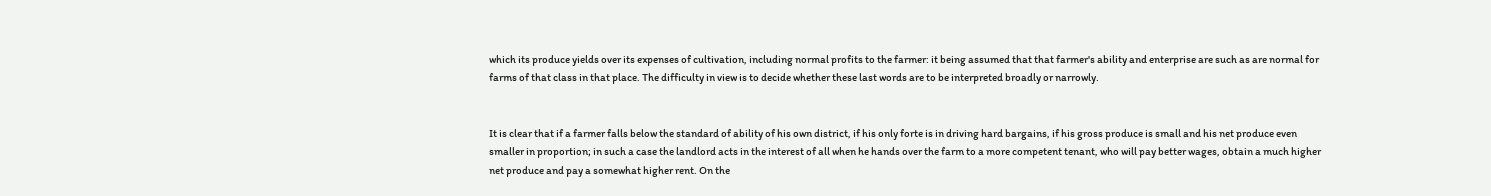which its produce yields over its expenses of cultivation, including normal profits to the farmer: it being assumed that that farmer's ability and enterprise are such as are normal for farms of that class in that place. The difficulty in view is to decide whether these last words are to be interpreted broadly or narrowly.


It is clear that if a farmer falls below the standard of ability of his own district, if his only forte is in driving hard bargains, if his gross produce is small and his net produce even smaller in proportion; in such a case the landlord acts in the interest of all when he hands over the farm to a more competent tenant, who will pay better wages, obtain a much higher net produce and pay a somewhat higher rent. On the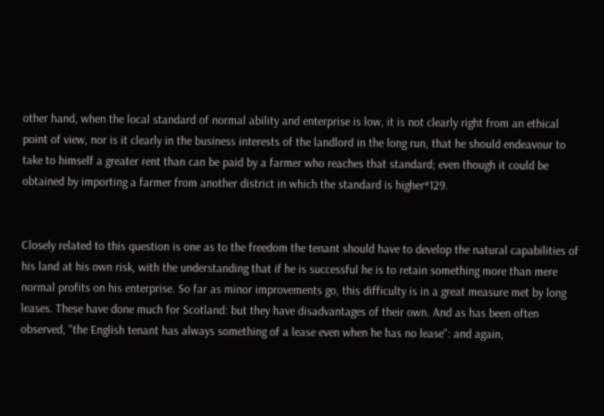other hand, when the local standard of normal ability and enterprise is low, it is not clearly right from an ethical point of view, nor is it clearly in the business interests of the landlord in the long run, that he should endeavour to take to himself a greater rent than can be paid by a farmer who reaches that standard; even though it could be obtained by importing a farmer from another district in which the standard is higher*129.


Closely related to this question is one as to the freedom the tenant should have to develop the natural capabilities of his land at his own risk, with the understanding that if he is successful he is to retain something more than mere normal profits on his enterprise. So far as minor improvements go, this difficulty is in a great measure met by long leases. These have done much for Scotland: but they have disadvantages of their own. And as has been often observed, "the English tenant has always something of a lease even when he has no lease": and again,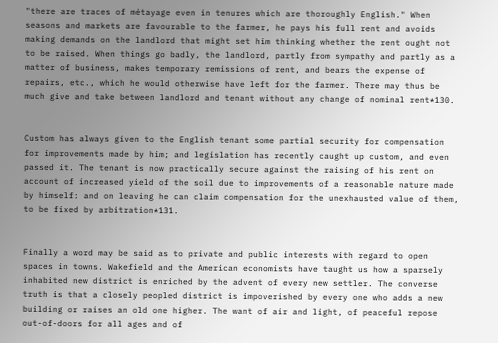"there are traces of métayage even in tenures which are thoroughly English." When seasons and markets are favourable to the farmer, he pays his full rent and avoids making demands on the landlord that might set him thinking whether the rent ought not to be raised. When things go badly, the landlord, partly from sympathy and partly as a matter of business, makes temporary remissions of rent, and bears the expense of repairs, etc., which he would otherwise have left for the farmer. There may thus be much give and take between landlord and tenant without any change of nominal rent*130.


Custom has always given to the English tenant some partial security for compensation for improvements made by him; and legislation has recently caught up custom, and even passed it. The tenant is now practically secure against the raising of his rent on account of increased yield of the soil due to improvements of a reasonable nature made by himself: and on leaving he can claim compensation for the unexhausted value of them, to be fixed by arbitration*131.


Finally a word may be said as to private and public interests with regard to open spaces in towns. Wakefield and the American economists have taught us how a sparsely inhabited new district is enriched by the advent of every new settler. The converse truth is that a closely peopled district is impoverished by every one who adds a new building or raises an old one higher. The want of air and light, of peaceful repose out-of-doors for all ages and of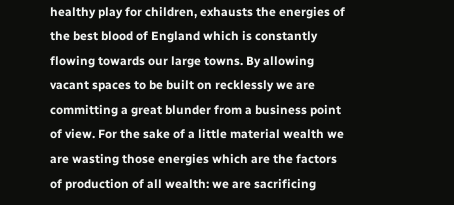healthy play for children, exhausts the energies of the best blood of England which is constantly flowing towards our large towns. By allowing vacant spaces to be built on recklessly we are committing a great blunder from a business point of view. For the sake of a little material wealth we are wasting those energies which are the factors of production of all wealth: we are sacrificing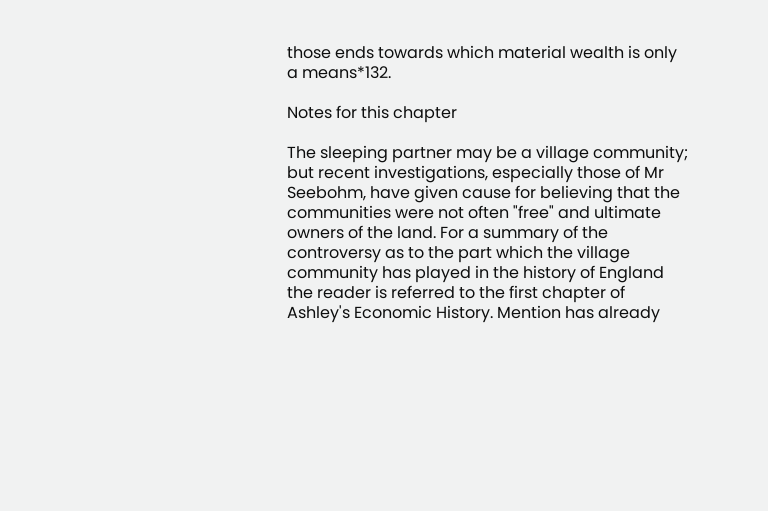those ends towards which material wealth is only a means*132.

Notes for this chapter

The sleeping partner may be a village community; but recent investigations, especially those of Mr Seebohm, have given cause for believing that the communities were not often "free" and ultimate owners of the land. For a summary of the controversy as to the part which the village community has played in the history of England the reader is referred to the first chapter of Ashley's Economic History. Mention has already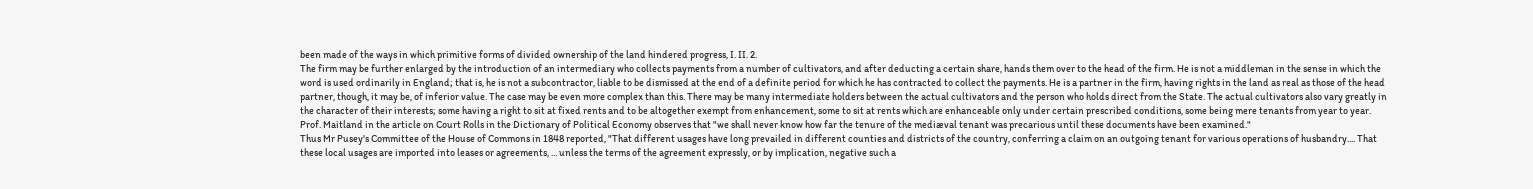been made of the ways in which primitive forms of divided ownership of the land hindered progress, I. II. 2.
The firm may be further enlarged by the introduction of an intermediary who collects payments from a number of cultivators, and after deducting a certain share, hands them over to the head of the firm. He is not a middleman in the sense in which the word is used ordinarily in England; that is, he is not a subcontractor, liable to be dismissed at the end of a definite period for which he has contracted to collect the payments. He is a partner in the firm, having rights in the land as real as those of the head partner, though, it may be, of inferior value. The case may be even more complex than this. There may be many intermediate holders between the actual cultivators and the person who holds direct from the State. The actual cultivators also vary greatly in the character of their interests; some having a right to sit at fixed rents and to be altogether exempt from enhancement, some to sit at rents which are enhanceable only under certain prescribed conditions, some being mere tenants from year to year.
Prof. Maitland in the article on Court Rolls in the Dictionary of Political Economy observes that "we shall never know how far the tenure of the mediæval tenant was precarious until these documents have been examined."
Thus Mr Pusey's Committee of the House of Commons in 1848 reported, "That different usages have long prevailed in different counties and districts of the country, conferring a claim on an outgoing tenant for various operations of husbandry.... That these local usages are imported into leases or agreements, ... unless the terms of the agreement expressly, or by implication, negative such a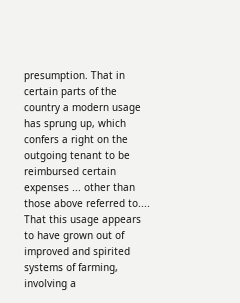presumption. That in certain parts of the country a modern usage has sprung up, which confers a right on the outgoing tenant to be reimbursed certain expenses ... other than those above referred to.... That this usage appears to have grown out of improved and spirited systems of farming, involving a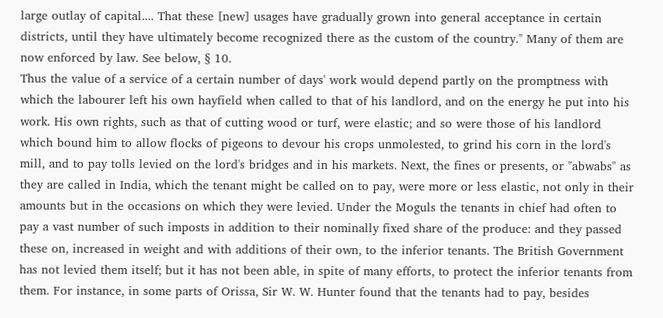large outlay of capital.... That these [new] usages have gradually grown into general acceptance in certain districts, until they have ultimately become recognized there as the custom of the country." Many of them are now enforced by law. See below, § 10.
Thus the value of a service of a certain number of days' work would depend partly on the promptness with which the labourer left his own hayfield when called to that of his landlord, and on the energy he put into his work. His own rights, such as that of cutting wood or turf, were elastic; and so were those of his landlord which bound him to allow flocks of pigeons to devour his crops unmolested, to grind his corn in the lord's mill, and to pay tolls levied on the lord's bridges and in his markets. Next, the fines or presents, or "abwabs" as they are called in India, which the tenant might be called on to pay, were more or less elastic, not only in their amounts but in the occasions on which they were levied. Under the Moguls the tenants in chief had often to pay a vast number of such imposts in addition to their nominally fixed share of the produce: and they passed these on, increased in weight and with additions of their own, to the inferior tenants. The British Government has not levied them itself; but it has not been able, in spite of many efforts, to protect the inferior tenants from them. For instance, in some parts of Orissa, Sir W. W. Hunter found that the tenants had to pay, besides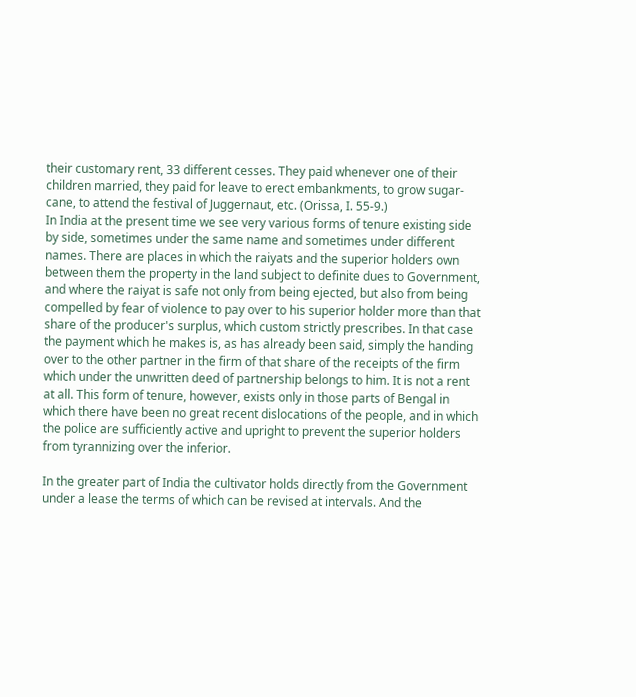their customary rent, 33 different cesses. They paid whenever one of their children married, they paid for leave to erect embankments, to grow sugar-cane, to attend the festival of Juggernaut, etc. (Orissa, I. 55-9.)
In India at the present time we see very various forms of tenure existing side by side, sometimes under the same name and sometimes under different names. There are places in which the raiyats and the superior holders own between them the property in the land subject to definite dues to Government, and where the raiyat is safe not only from being ejected, but also from being compelled by fear of violence to pay over to his superior holder more than that share of the producer's surplus, which custom strictly prescribes. In that case the payment which he makes is, as has already been said, simply the handing over to the other partner in the firm of that share of the receipts of the firm which under the unwritten deed of partnership belongs to him. It is not a rent at all. This form of tenure, however, exists only in those parts of Bengal in which there have been no great recent dislocations of the people, and in which the police are sufficiently active and upright to prevent the superior holders from tyrannizing over the inferior.

In the greater part of India the cultivator holds directly from the Government under a lease the terms of which can be revised at intervals. And the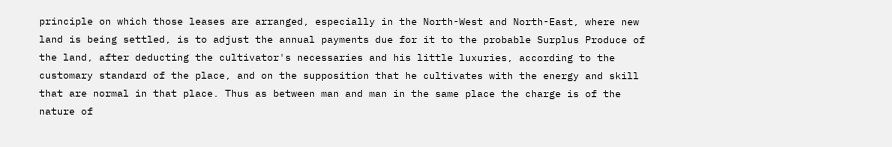principle on which those leases are arranged, especially in the North-West and North-East, where new land is being settled, is to adjust the annual payments due for it to the probable Surplus Produce of the land, after deducting the cultivator's necessaries and his little luxuries, according to the customary standard of the place, and on the supposition that he cultivates with the energy and skill that are normal in that place. Thus as between man and man in the same place the charge is of the nature of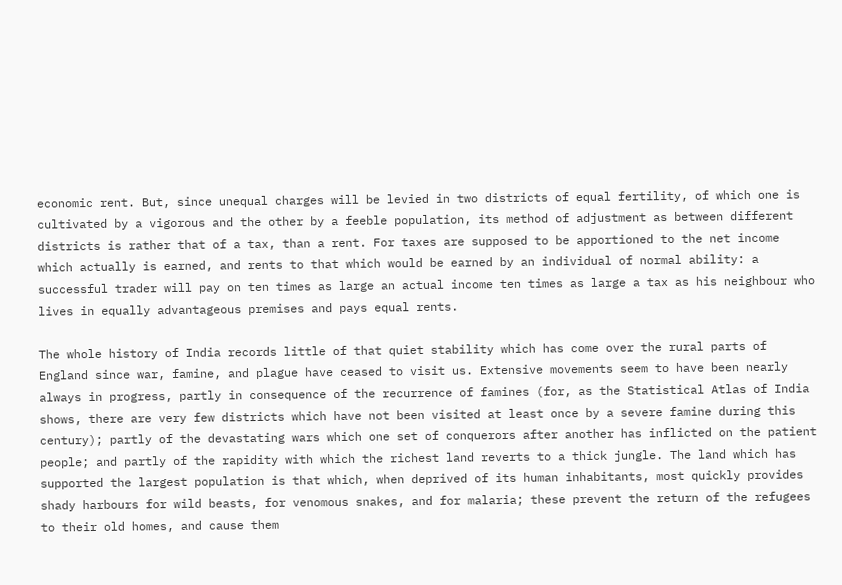economic rent. But, since unequal charges will be levied in two districts of equal fertility, of which one is cultivated by a vigorous and the other by a feeble population, its method of adjustment as between different districts is rather that of a tax, than a rent. For taxes are supposed to be apportioned to the net income which actually is earned, and rents to that which would be earned by an individual of normal ability: a successful trader will pay on ten times as large an actual income ten times as large a tax as his neighbour who lives in equally advantageous premises and pays equal rents.

The whole history of India records little of that quiet stability which has come over the rural parts of England since war, famine, and plague have ceased to visit us. Extensive movements seem to have been nearly always in progress, partly in consequence of the recurrence of famines (for, as the Statistical Atlas of India shows, there are very few districts which have not been visited at least once by a severe famine during this century); partly of the devastating wars which one set of conquerors after another has inflicted on the patient people; and partly of the rapidity with which the richest land reverts to a thick jungle. The land which has supported the largest population is that which, when deprived of its human inhabitants, most quickly provides shady harbours for wild beasts, for venomous snakes, and for malaria; these prevent the return of the refugees to their old homes, and cause them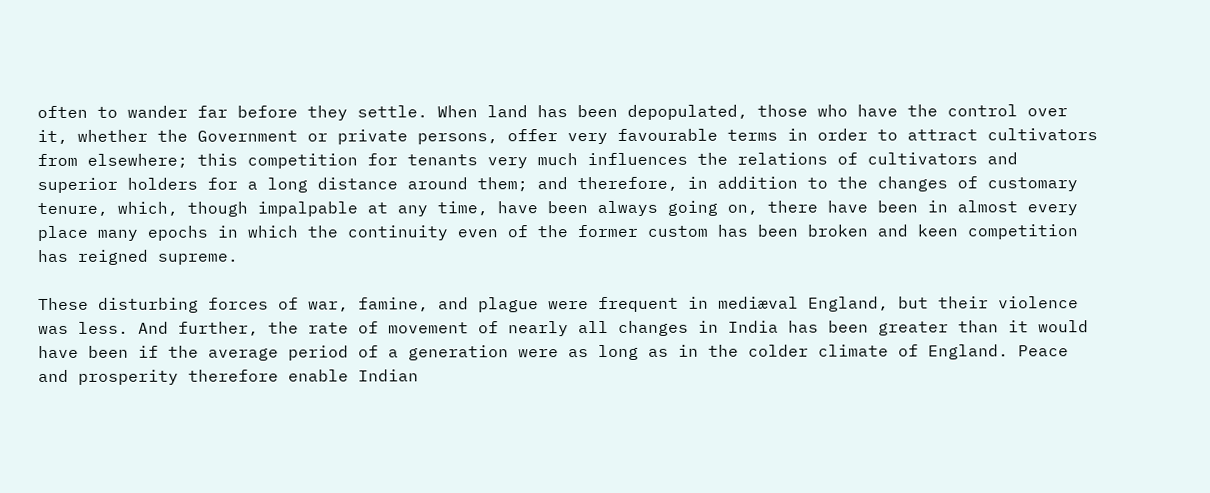often to wander far before they settle. When land has been depopulated, those who have the control over it, whether the Government or private persons, offer very favourable terms in order to attract cultivators from elsewhere; this competition for tenants very much influences the relations of cultivators and superior holders for a long distance around them; and therefore, in addition to the changes of customary tenure, which, though impalpable at any time, have been always going on, there have been in almost every place many epochs in which the continuity even of the former custom has been broken and keen competition has reigned supreme.

These disturbing forces of war, famine, and plague were frequent in mediæval England, but their violence was less. And further, the rate of movement of nearly all changes in India has been greater than it would have been if the average period of a generation were as long as in the colder climate of England. Peace and prosperity therefore enable Indian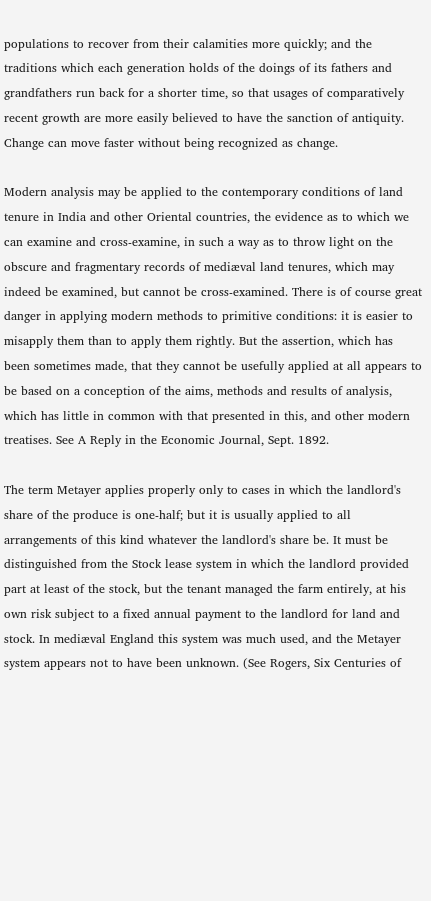populations to recover from their calamities more quickly; and the traditions which each generation holds of the doings of its fathers and grandfathers run back for a shorter time, so that usages of comparatively recent growth are more easily believed to have the sanction of antiquity. Change can move faster without being recognized as change.

Modern analysis may be applied to the contemporary conditions of land tenure in India and other Oriental countries, the evidence as to which we can examine and cross-examine, in such a way as to throw light on the obscure and fragmentary records of mediæval land tenures, which may indeed be examined, but cannot be cross-examined. There is of course great danger in applying modern methods to primitive conditions: it is easier to misapply them than to apply them rightly. But the assertion, which has been sometimes made, that they cannot be usefully applied at all appears to be based on a conception of the aims, methods and results of analysis, which has little in common with that presented in this, and other modern treatises. See A Reply in the Economic Journal, Sept. 1892.

The term Metayer applies properly only to cases in which the landlord's share of the produce is one-half; but it is usually applied to all arrangements of this kind whatever the landlord's share be. It must be distinguished from the Stock lease system in which the landlord provided part at least of the stock, but the tenant managed the farm entirely, at his own risk subject to a fixed annual payment to the landlord for land and stock. In mediæval England this system was much used, and the Metayer system appears not to have been unknown. (See Rogers, Six Centuries of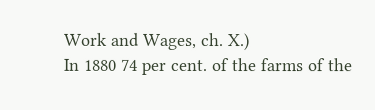Work and Wages, ch. X.)
In 1880 74 per cent. of the farms of the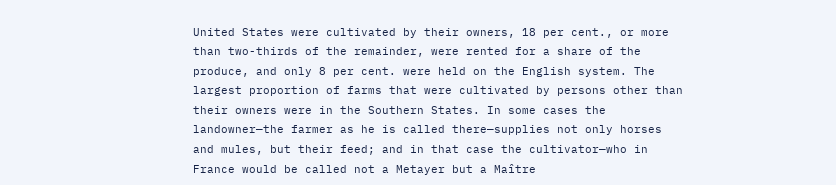United States were cultivated by their owners, 18 per cent., or more than two-thirds of the remainder, were rented for a share of the produce, and only 8 per cent. were held on the English system. The largest proportion of farms that were cultivated by persons other than their owners were in the Southern States. In some cases the landowner—the farmer as he is called there—supplies not only horses and mules, but their feed; and in that case the cultivator—who in France would be called not a Metayer but a Maître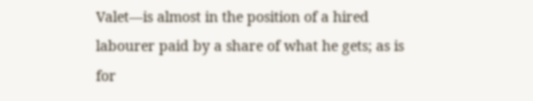Valet—is almost in the position of a hired labourer paid by a share of what he gets; as is for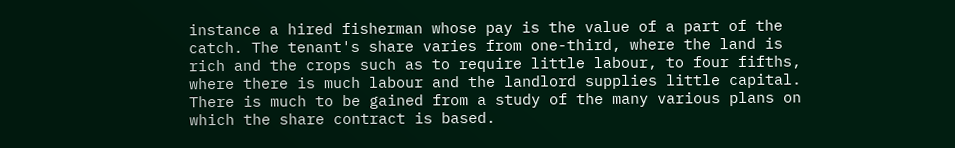instance a hired fisherman whose pay is the value of a part of the catch. The tenant's share varies from one-third, where the land is rich and the crops such as to require little labour, to four fifths, where there is much labour and the landlord supplies little capital. There is much to be gained from a study of the many various plans on which the share contract is based.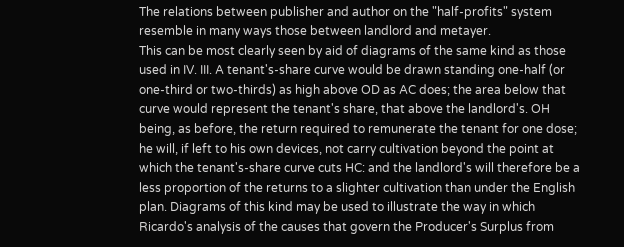The relations between publisher and author on the "half-profits" system resemble in many ways those between landlord and metayer.
This can be most clearly seen by aid of diagrams of the same kind as those used in IV. III. A tenant's-share curve would be drawn standing one-half (or one-third or two-thirds) as high above OD as AC does; the area below that curve would represent the tenant's share, that above the landlord's. OH being, as before, the return required to remunerate the tenant for one dose; he will, if left to his own devices, not carry cultivation beyond the point at which the tenant's-share curve cuts HC: and the landlord's will therefore be a less proportion of the returns to a slighter cultivation than under the English plan. Diagrams of this kind may be used to illustrate the way in which Ricardo's analysis of the causes that govern the Producer's Surplus from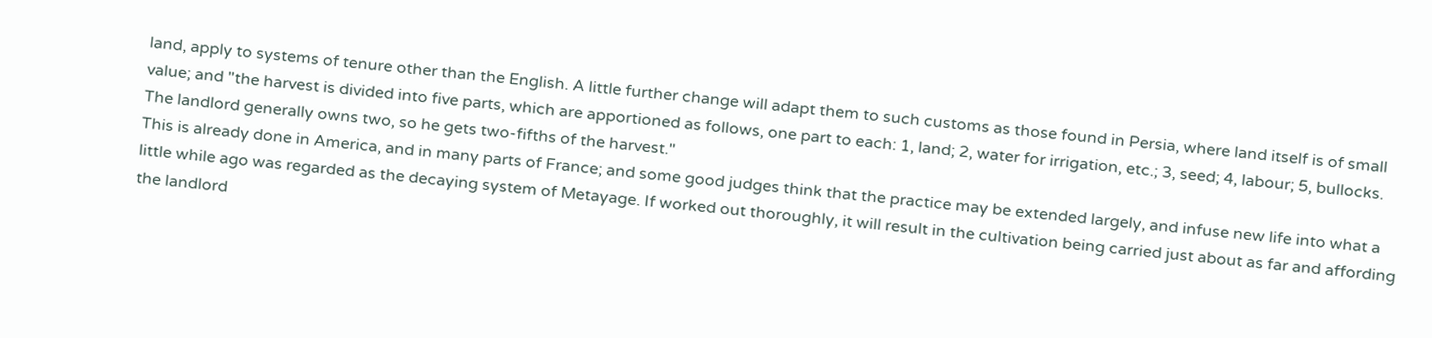land, apply to systems of tenure other than the English. A little further change will adapt them to such customs as those found in Persia, where land itself is of small value; and "the harvest is divided into five parts, which are apportioned as follows, one part to each: 1, land; 2, water for irrigation, etc.; 3, seed; 4, labour; 5, bullocks. The landlord generally owns two, so he gets two-fifths of the harvest."
This is already done in America, and in many parts of France; and some good judges think that the practice may be extended largely, and infuse new life into what a little while ago was regarded as the decaying system of Metayage. If worked out thoroughly, it will result in the cultivation being carried just about as far and affording the landlord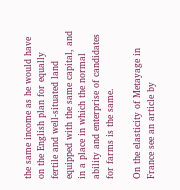the same income as he would have on the English plan for equally fertile and well-situated land equipped with the same capital, and in a place in which the normal ability and enterprise of candidates for farms is the same.

On the elasticity of Metayage in France see an article by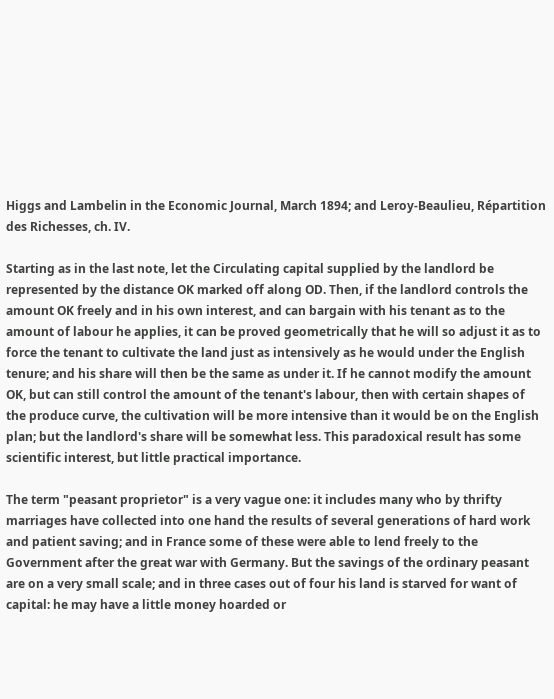Higgs and Lambelin in the Economic Journal, March 1894; and Leroy-Beaulieu, Répartition des Richesses, ch. IV.

Starting as in the last note, let the Circulating capital supplied by the landlord be represented by the distance OK marked off along OD. Then, if the landlord controls the amount OK freely and in his own interest, and can bargain with his tenant as to the amount of labour he applies, it can be proved geometrically that he will so adjust it as to force the tenant to cultivate the land just as intensively as he would under the English tenure; and his share will then be the same as under it. If he cannot modify the amount OK, but can still control the amount of the tenant's labour, then with certain shapes of the produce curve, the cultivation will be more intensive than it would be on the English plan; but the landlord's share will be somewhat less. This paradoxical result has some scientific interest, but little practical importance.

The term "peasant proprietor" is a very vague one: it includes many who by thrifty marriages have collected into one hand the results of several generations of hard work and patient saving; and in France some of these were able to lend freely to the Government after the great war with Germany. But the savings of the ordinary peasant are on a very small scale; and in three cases out of four his land is starved for want of capital: he may have a little money hoarded or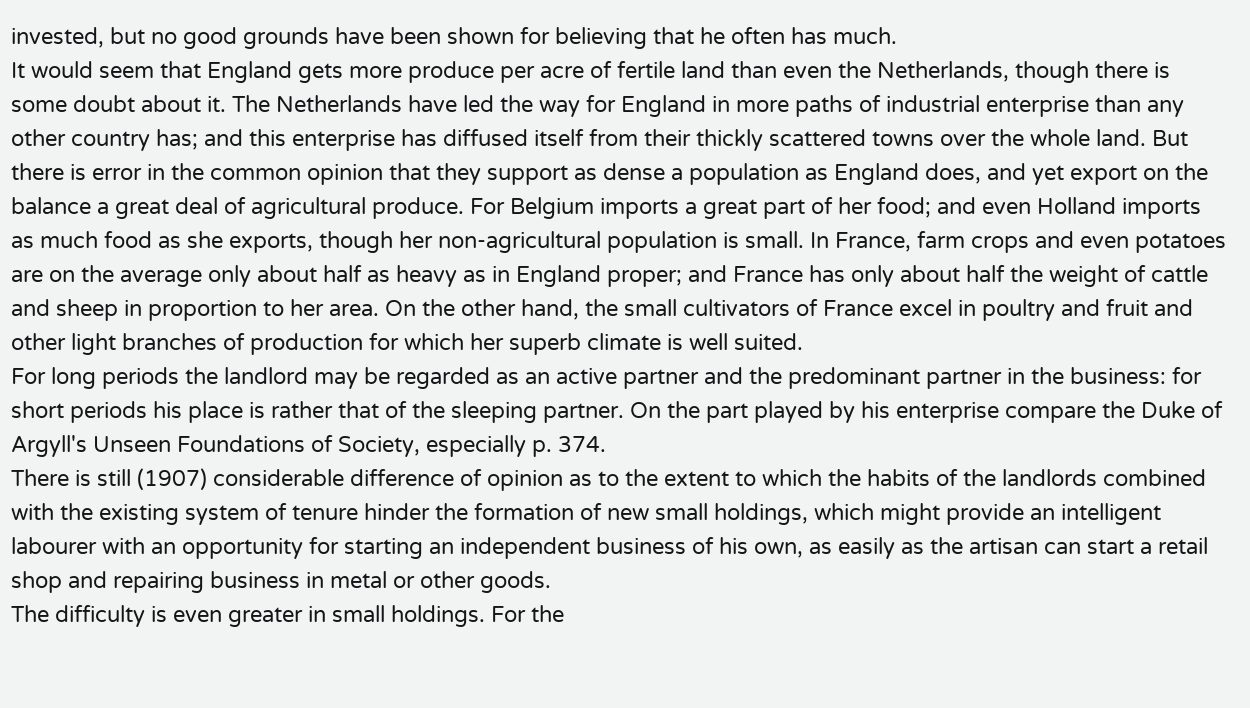invested, but no good grounds have been shown for believing that he often has much.
It would seem that England gets more produce per acre of fertile land than even the Netherlands, though there is some doubt about it. The Netherlands have led the way for England in more paths of industrial enterprise than any other country has; and this enterprise has diffused itself from their thickly scattered towns over the whole land. But there is error in the common opinion that they support as dense a population as England does, and yet export on the balance a great deal of agricultural produce. For Belgium imports a great part of her food; and even Holland imports as much food as she exports, though her non-agricultural population is small. In France, farm crops and even potatoes are on the average only about half as heavy as in England proper; and France has only about half the weight of cattle and sheep in proportion to her area. On the other hand, the small cultivators of France excel in poultry and fruit and other light branches of production for which her superb climate is well suited.
For long periods the landlord may be regarded as an active partner and the predominant partner in the business: for short periods his place is rather that of the sleeping partner. On the part played by his enterprise compare the Duke of Argyll's Unseen Foundations of Society, especially p. 374.
There is still (1907) considerable difference of opinion as to the extent to which the habits of the landlords combined with the existing system of tenure hinder the formation of new small holdings, which might provide an intelligent labourer with an opportunity for starting an independent business of his own, as easily as the artisan can start a retail shop and repairing business in metal or other goods.
The difficulty is even greater in small holdings. For the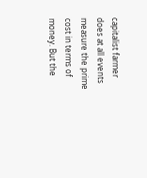capitalist farmer does at all events measure the prime cost in terms of money. But the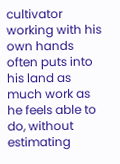cultivator working with his own hands often puts into his land as much work as he feels able to do, without estimating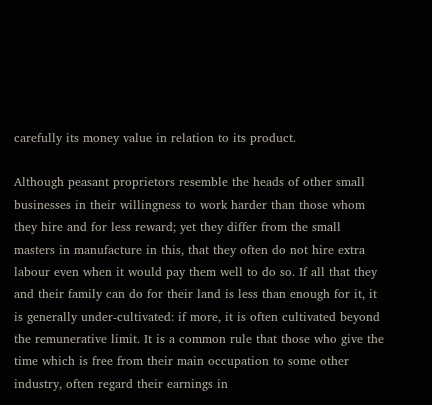carefully its money value in relation to its product.

Although peasant proprietors resemble the heads of other small businesses in their willingness to work harder than those whom they hire and for less reward; yet they differ from the small masters in manufacture in this, that they often do not hire extra labour even when it would pay them well to do so. If all that they and their family can do for their land is less than enough for it, it is generally under-cultivated: if more, it is often cultivated beyond the remunerative limit. It is a common rule that those who give the time which is free from their main occupation to some other industry, often regard their earnings in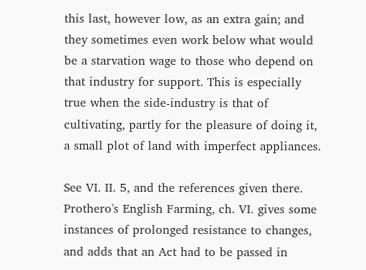this last, however low, as an extra gain; and they sometimes even work below what would be a starvation wage to those who depend on that industry for support. This is especially true when the side-industry is that of cultivating, partly for the pleasure of doing it, a small plot of land with imperfect appliances.

See VI. II. 5, and the references given there.
Prothero's English Farming, ch. VI. gives some instances of prolonged resistance to changes, and adds that an Act had to be passed in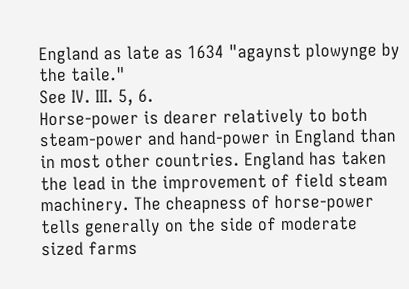England as late as 1634 "agaynst plowynge by the taile."
See IV. III. 5, 6.
Horse-power is dearer relatively to both steam-power and hand-power in England than in most other countries. England has taken the lead in the improvement of field steam machinery. The cheapness of horse-power tells generally on the side of moderate sized farms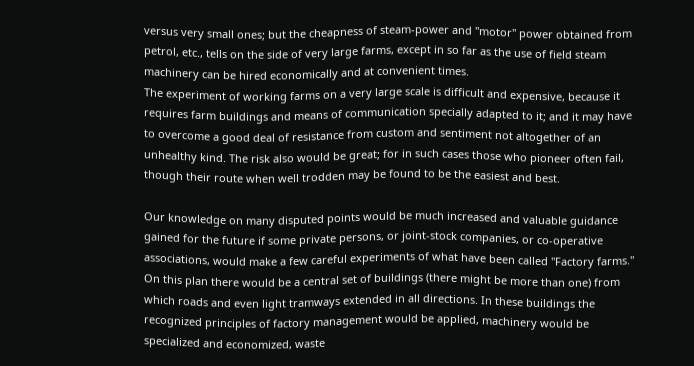versus very small ones; but the cheapness of steam-power and "motor" power obtained from petrol, etc., tells on the side of very large farms, except in so far as the use of field steam machinery can be hired economically and at convenient times.
The experiment of working farms on a very large scale is difficult and expensive, because it requires farm buildings and means of communication specially adapted to it; and it may have to overcome a good deal of resistance from custom and sentiment not altogether of an unhealthy kind. The risk also would be great; for in such cases those who pioneer often fail, though their route when well trodden may be found to be the easiest and best.

Our knowledge on many disputed points would be much increased and valuable guidance gained for the future if some private persons, or joint-stock companies, or co-operative associations, would make a few careful experiments of what have been called "Factory farms." On this plan there would be a central set of buildings (there might be more than one) from which roads and even light tramways extended in all directions. In these buildings the recognized principles of factory management would be applied, machinery would be specialized and economized, waste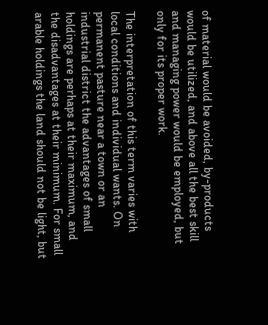of material would be avoided, by-products would be utilized, and above all the best skill and managing power would be employed, but only for its proper work.

The interpretation of this term varies with local conditions and individual wants. On permanent pasture near a town or an industrial district the advantages of small holdings are perhaps at their maximum, and the disadvantages at their minimum. For small arable holdings the land should not be light, but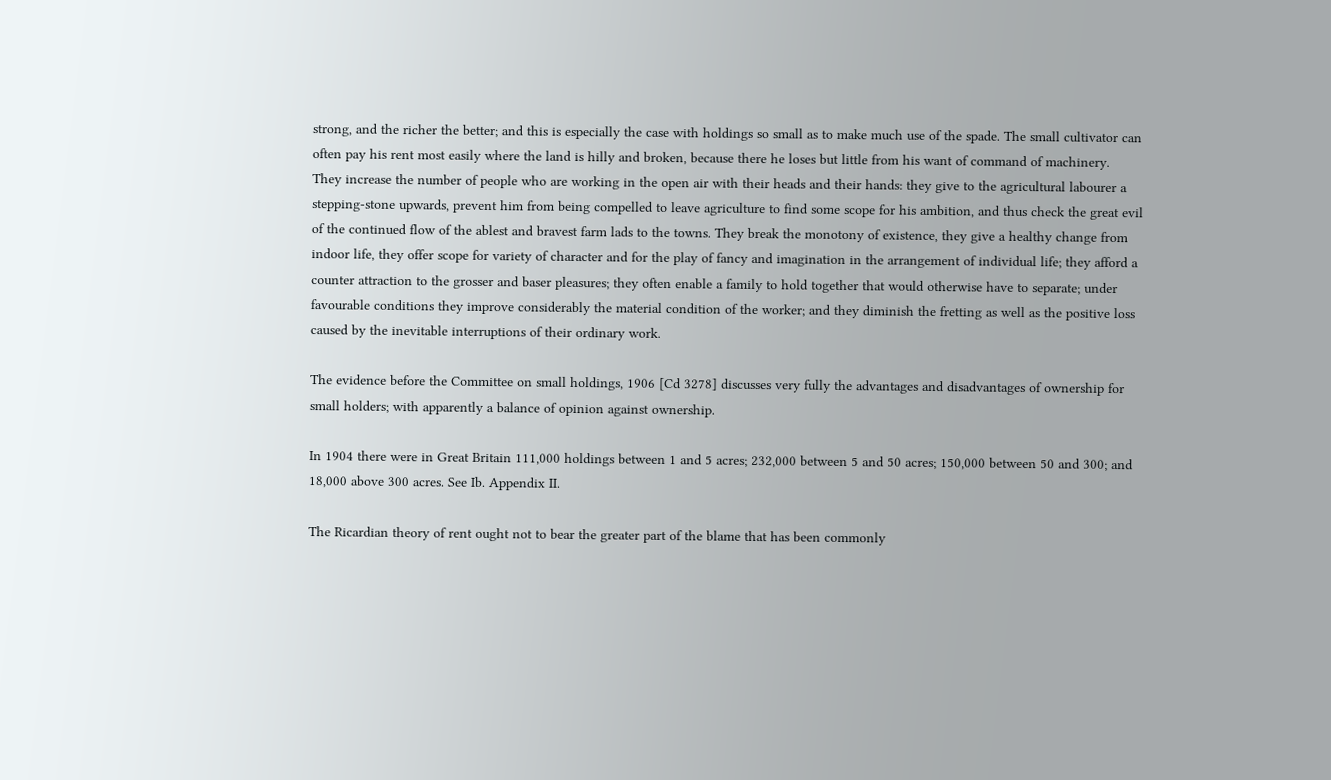strong, and the richer the better; and this is especially the case with holdings so small as to make much use of the spade. The small cultivator can often pay his rent most easily where the land is hilly and broken, because there he loses but little from his want of command of machinery.
They increase the number of people who are working in the open air with their heads and their hands: they give to the agricultural labourer a stepping-stone upwards, prevent him from being compelled to leave agriculture to find some scope for his ambition, and thus check the great evil of the continued flow of the ablest and bravest farm lads to the towns. They break the monotony of existence, they give a healthy change from indoor life, they offer scope for variety of character and for the play of fancy and imagination in the arrangement of individual life; they afford a counter attraction to the grosser and baser pleasures; they often enable a family to hold together that would otherwise have to separate; under favourable conditions they improve considerably the material condition of the worker; and they diminish the fretting as well as the positive loss caused by the inevitable interruptions of their ordinary work.

The evidence before the Committee on small holdings, 1906 [Cd 3278] discusses very fully the advantages and disadvantages of ownership for small holders; with apparently a balance of opinion against ownership.

In 1904 there were in Great Britain 111,000 holdings between 1 and 5 acres; 232,000 between 5 and 50 acres; 150,000 between 50 and 300; and 18,000 above 300 acres. See Ib. Appendix II.

The Ricardian theory of rent ought not to bear the greater part of the blame that has been commonly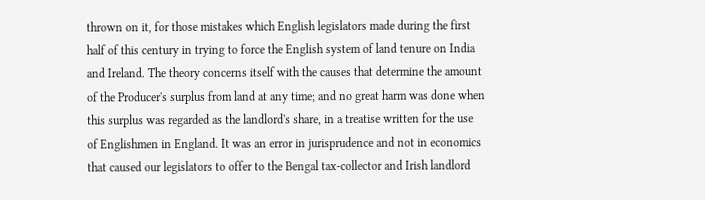thrown on it, for those mistakes which English legislators made during the first half of this century in trying to force the English system of land tenure on India and Ireland. The theory concerns itself with the causes that determine the amount of the Producer's surplus from land at any time; and no great harm was done when this surplus was regarded as the landlord's share, in a treatise written for the use of Englishmen in England. It was an error in jurisprudence and not in economics that caused our legislators to offer to the Bengal tax-collector and Irish landlord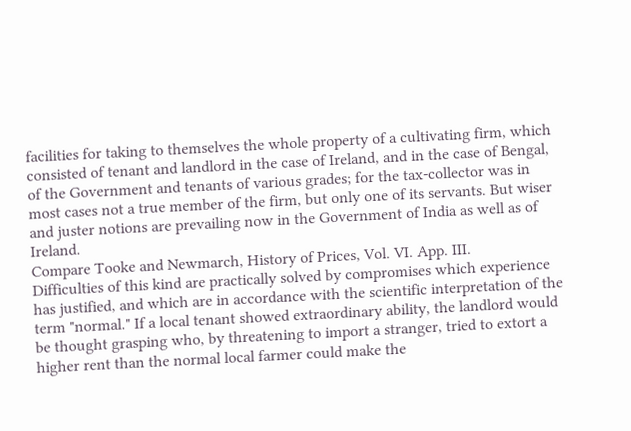facilities for taking to themselves the whole property of a cultivating firm, which consisted of tenant and landlord in the case of Ireland, and in the case of Bengal, of the Government and tenants of various grades; for the tax-collector was in most cases not a true member of the firm, but only one of its servants. But wiser and juster notions are prevailing now in the Government of India as well as of Ireland.
Compare Tooke and Newmarch, History of Prices, Vol. VI. App. III.
Difficulties of this kind are practically solved by compromises which experience has justified, and which are in accordance with the scientific interpretation of the term "normal." If a local tenant showed extraordinary ability, the landlord would be thought grasping who, by threatening to import a stranger, tried to extort a higher rent than the normal local farmer could make the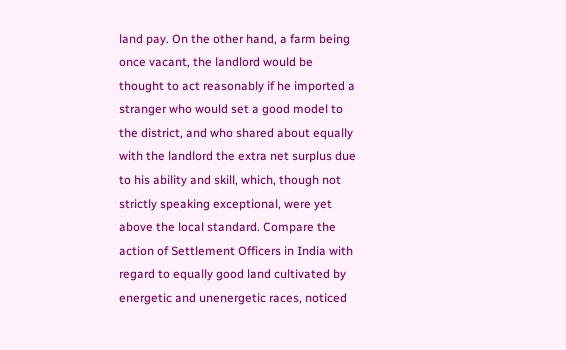land pay. On the other hand, a farm being once vacant, the landlord would be thought to act reasonably if he imported a stranger who would set a good model to the district, and who shared about equally with the landlord the extra net surplus due to his ability and skill, which, though not strictly speaking exceptional, were yet above the local standard. Compare the action of Settlement Officers in India with regard to equally good land cultivated by energetic and unenergetic races, noticed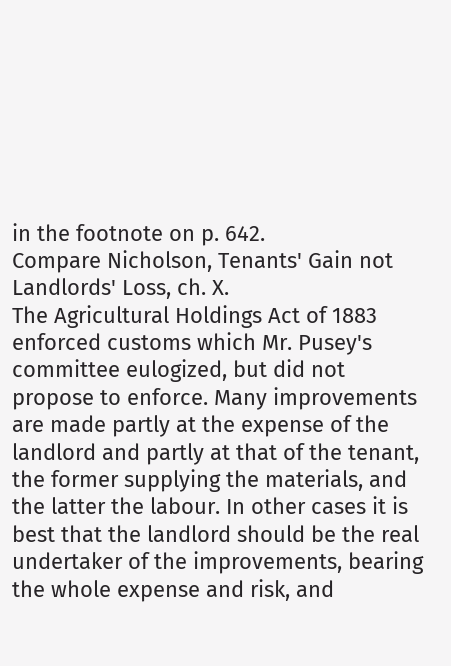in the footnote on p. 642.
Compare Nicholson, Tenants' Gain not Landlords' Loss, ch. X.
The Agricultural Holdings Act of 1883 enforced customs which Mr. Pusey's committee eulogized, but did not propose to enforce. Many improvements are made partly at the expense of the landlord and partly at that of the tenant, the former supplying the materials, and the latter the labour. In other cases it is best that the landlord should be the real undertaker of the improvements, bearing the whole expense and risk, and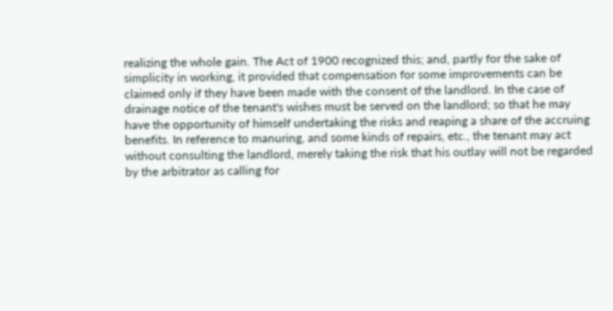realizing the whole gain. The Act of 1900 recognized this; and, partly for the sake of simplicity in working, it provided that compensation for some improvements can be claimed only if they have been made with the consent of the landlord. In the case of drainage notice of the tenant's wishes must be served on the landlord; so that he may have the opportunity of himself undertaking the risks and reaping a share of the accruing benefits. In reference to manuring, and some kinds of repairs, etc., the tenant may act without consulting the landlord, merely taking the risk that his outlay will not be regarded by the arbitrator as calling for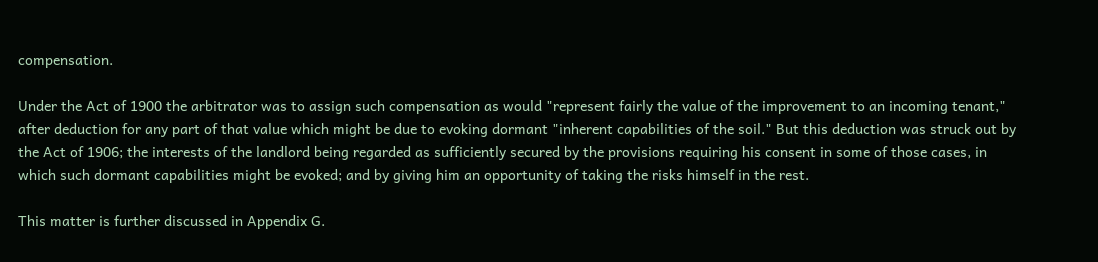compensation.

Under the Act of 1900 the arbitrator was to assign such compensation as would "represent fairly the value of the improvement to an incoming tenant," after deduction for any part of that value which might be due to evoking dormant "inherent capabilities of the soil." But this deduction was struck out by the Act of 1906; the interests of the landlord being regarded as sufficiently secured by the provisions requiring his consent in some of those cases, in which such dormant capabilities might be evoked; and by giving him an opportunity of taking the risks himself in the rest.

This matter is further discussed in Appendix G.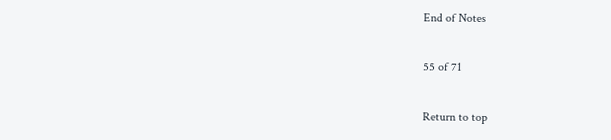End of Notes

55 of 71

Return to top